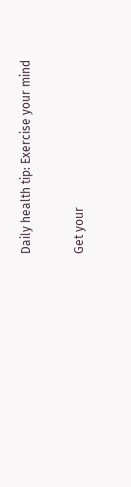Daily health tip: Exercise your mind

Get your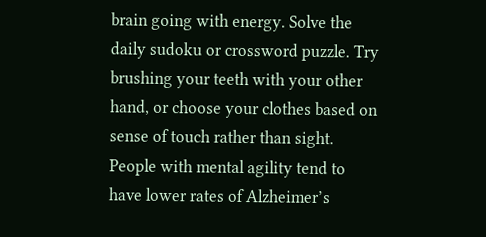brain going with energy. Solve the daily sudoku or crossword puzzle. Try brushing your teeth with your other hand, or choose your clothes based on sense of touch rather than sight. People with mental agility tend to have lower rates of Alzheimer’s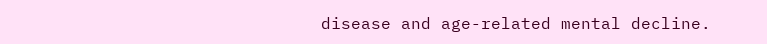disease and age-related mental decline.